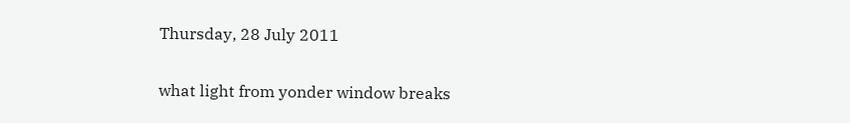Thursday, 28 July 2011

what light from yonder window breaks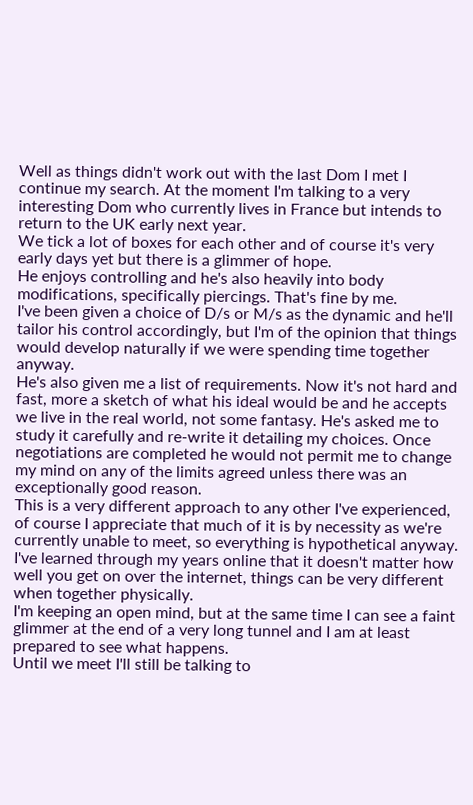Well as things didn't work out with the last Dom I met I continue my search. At the moment I'm talking to a very interesting Dom who currently lives in France but intends to return to the UK early next year.
We tick a lot of boxes for each other and of course it's very early days yet but there is a glimmer of hope.
He enjoys controlling and he's also heavily into body modifications, specifically piercings. That's fine by me.
I've been given a choice of D/s or M/s as the dynamic and he'll tailor his control accordingly, but I'm of the opinion that things would develop naturally if we were spending time together anyway.
He's also given me a list of requirements. Now it's not hard and fast, more a sketch of what his ideal would be and he accepts we live in the real world, not some fantasy. He's asked me to study it carefully and re-write it detailing my choices. Once negotiations are completed he would not permit me to change my mind on any of the limits agreed unless there was an exceptionally good reason.
This is a very different approach to any other I've experienced, of course I appreciate that much of it is by necessity as we're currently unable to meet, so everything is hypothetical anyway.
I've learned through my years online that it doesn't matter how well you get on over the internet, things can be very different when together physically.
I'm keeping an open mind, but at the same time I can see a faint glimmer at the end of a very long tunnel and I am at least prepared to see what happens.
Until we meet I'll still be talking to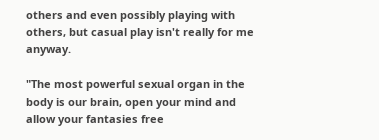others and even possibly playing with others, but casual play isn't really for me anyway.

"The most powerful sexual organ in the body is our brain, open your mind and allow your fantasies free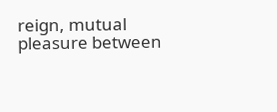reign, mutual pleasure between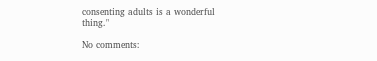consenting adults is a wonderful thing."

No comments: